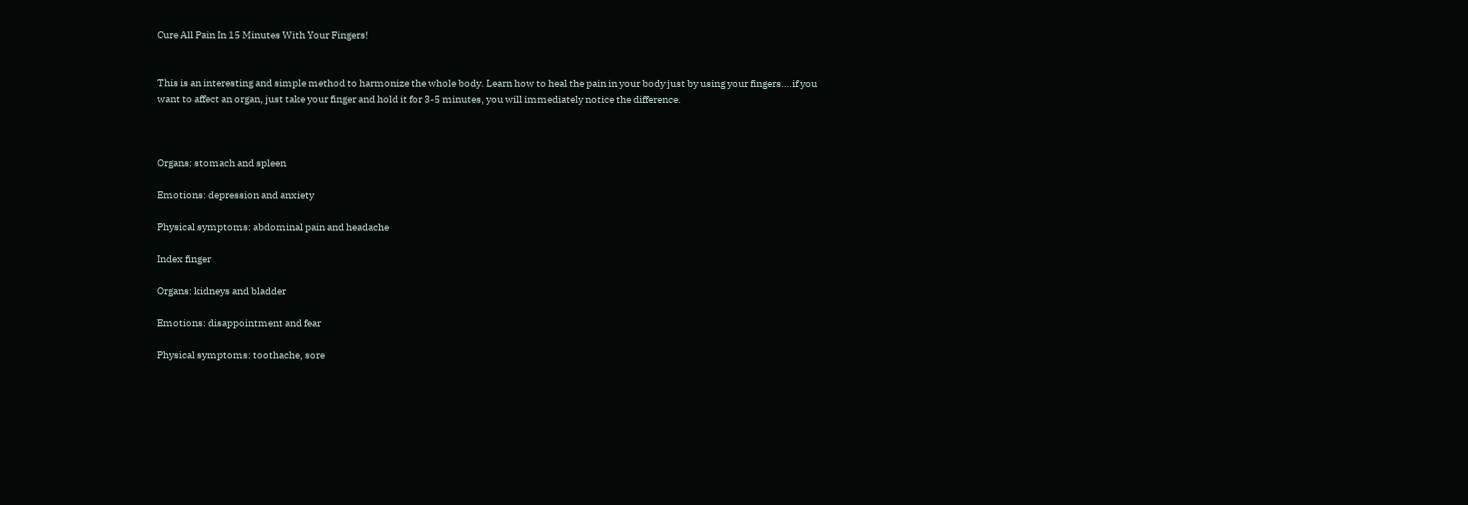Cure All Pain In 15 Minutes With Your Fingers!


This is an interesting and simple method to harmonize the whole body. Learn how to heal the pain in your body just by using your fingers….if you want to affect an organ, just take your finger and hold it for 3-5 minutes, you will immediately notice the difference.



Organs: stomach and spleen

Emotions: depression and anxiety

Physical symptoms: abdominal pain and headache

Index finger

Organs: kidneys and bladder

Emotions: disappointment and fear

Physical symptoms: toothache, sore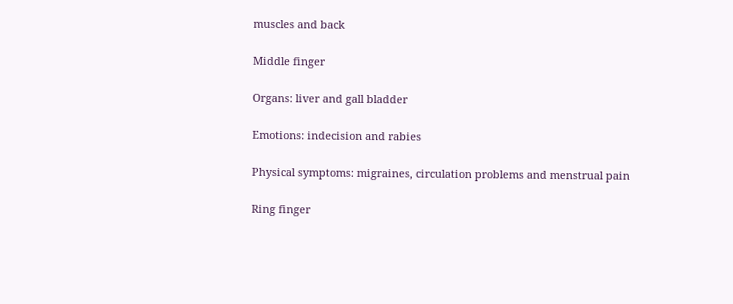muscles and back

Middle finger

Organs: liver and gall bladder

Emotions: indecision and rabies

Physical symptoms: migraines, circulation problems and menstrual pain

Ring finger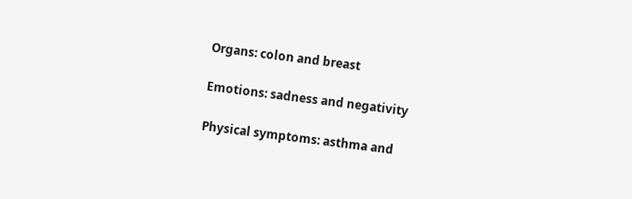Organs: colon and breast

Emotions: sadness and negativity

Physical symptoms: asthma and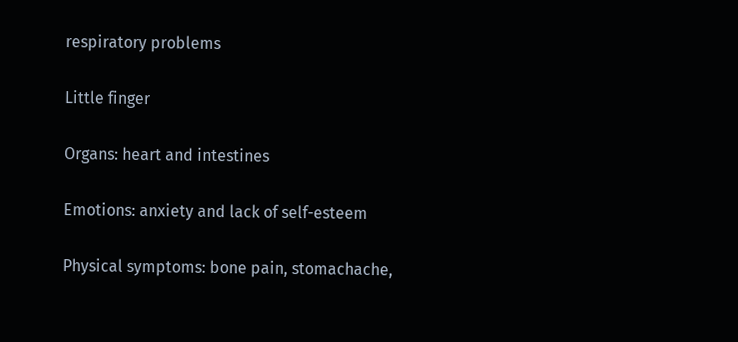respiratory problems

Little finger

Organs: heart and intestines

Emotions: anxiety and lack of self-esteem

Physical symptoms: bone pain, stomachache,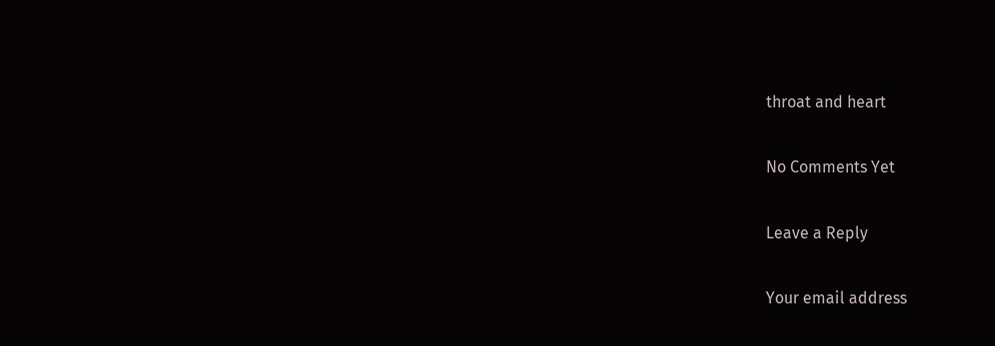throat and heart

No Comments Yet

Leave a Reply

Your email address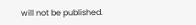will not be published.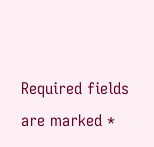Required fields are marked *